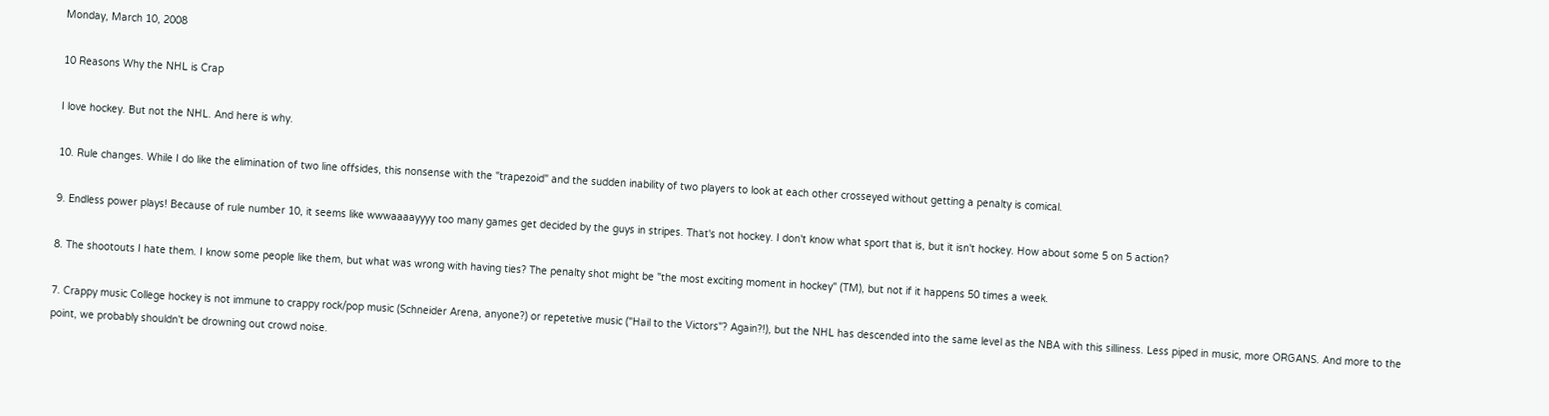Monday, March 10, 2008

10 Reasons Why the NHL is Crap

I love hockey. But not the NHL. And here is why.

10. Rule changes. While I do like the elimination of two line offsides, this nonsense with the "trapezoid" and the sudden inability of two players to look at each other crosseyed without getting a penalty is comical.

9. Endless power plays! Because of rule number 10, it seems like wwwaaaayyyy too many games get decided by the guys in stripes. That's not hockey. I don't know what sport that is, but it isn't hockey. How about some 5 on 5 action?

8. The shootouts I hate them. I know some people like them, but what was wrong with having ties? The penalty shot might be "the most exciting moment in hockey" (TM), but not if it happens 50 times a week.

7. Crappy music College hockey is not immune to crappy rock/pop music (Schneider Arena, anyone?) or repetetive music ("Hail to the Victors"? Again?!), but the NHL has descended into the same level as the NBA with this silliness. Less piped in music, more ORGANS. And more to the point, we probably shouldn't be drowning out crowd noise.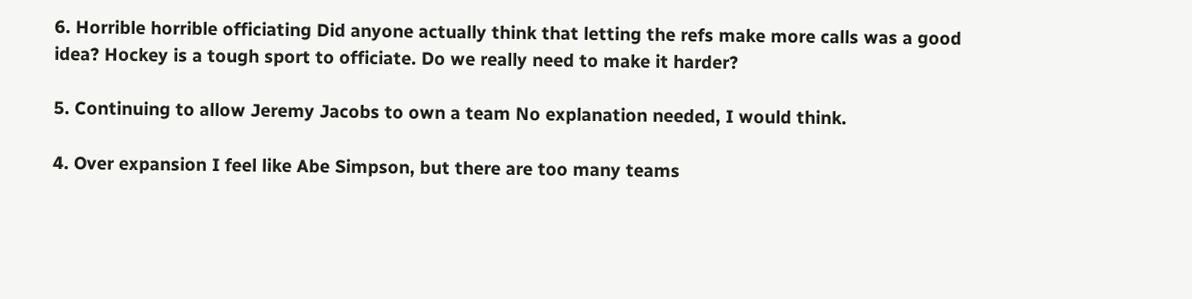6. Horrible horrible officiating Did anyone actually think that letting the refs make more calls was a good idea? Hockey is a tough sport to officiate. Do we really need to make it harder?

5. Continuing to allow Jeremy Jacobs to own a team No explanation needed, I would think.

4. Over expansion I feel like Abe Simpson, but there are too many teams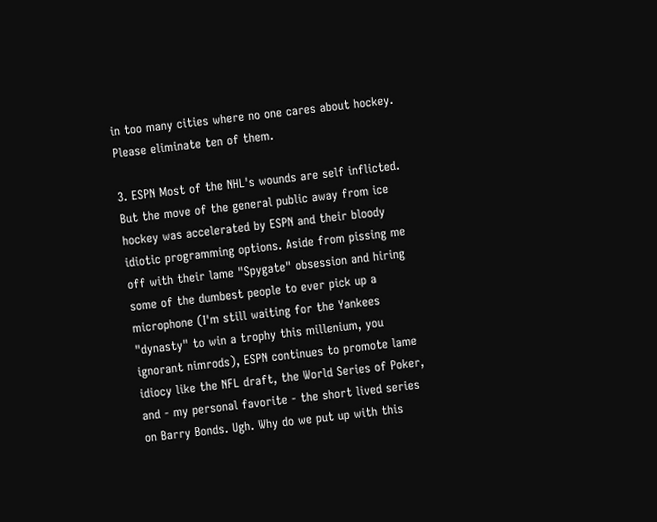in too many cities where no one cares about hockey. Please eliminate ten of them.

3. ESPN Most of the NHL's wounds are self inflicted. But the move of the general public away from ice hockey was accelerated by ESPN and their bloody idiotic programming options. Aside from pissing me off with their lame "Spygate" obsession and hiring some of the dumbest people to ever pick up a microphone (I'm still waiting for the Yankees "dynasty" to win a trophy this millenium, you ignorant nimrods), ESPN continues to promote lame idiocy like the NFL draft, the World Series of Poker, and - my personal favorite - the short lived series on Barry Bonds. Ugh. Why do we put up with this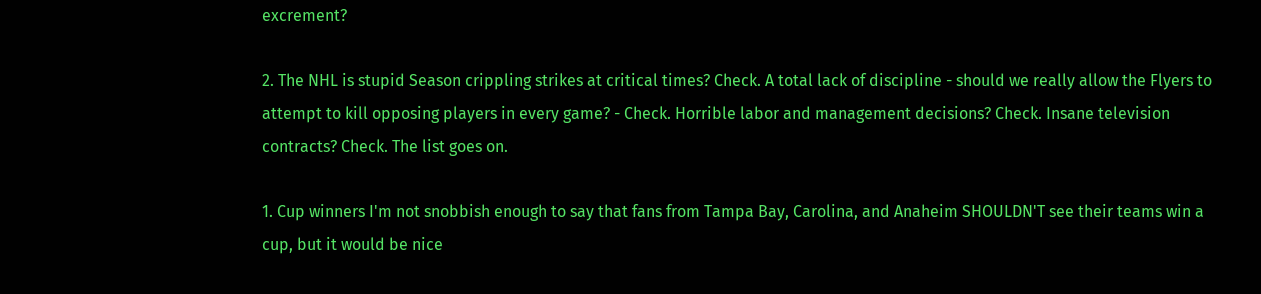excrement?

2. The NHL is stupid Season crippling strikes at critical times? Check. A total lack of discipline - should we really allow the Flyers to attempt to kill opposing players in every game? - Check. Horrible labor and management decisions? Check. Insane television contracts? Check. The list goes on.

1. Cup winners I'm not snobbish enough to say that fans from Tampa Bay, Carolina, and Anaheim SHOULDN'T see their teams win a cup, but it would be nice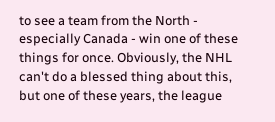to see a team from the North - especially Canada - win one of these things for once. Obviously, the NHL can't do a blessed thing about this, but one of these years, the league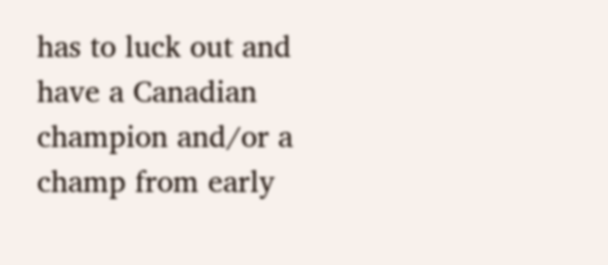has to luck out and have a Canadian champion and/or a champ from early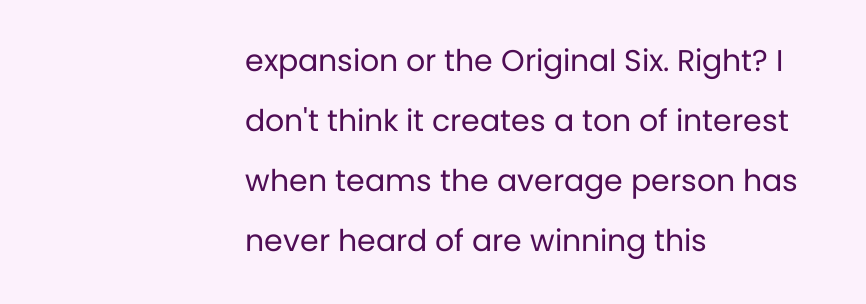expansion or the Original Six. Right? I don't think it creates a ton of interest when teams the average person has never heard of are winning this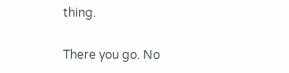thing.

There you go. No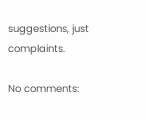suggestions, just complaints.

No comments: